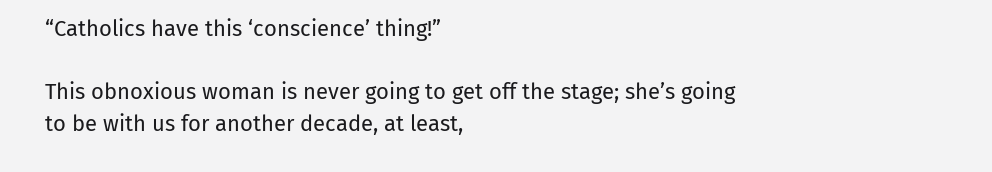“Catholics have this ‘conscience’ thing!”

This obnoxious woman is never going to get off the stage; she’s going to be with us for another decade, at least,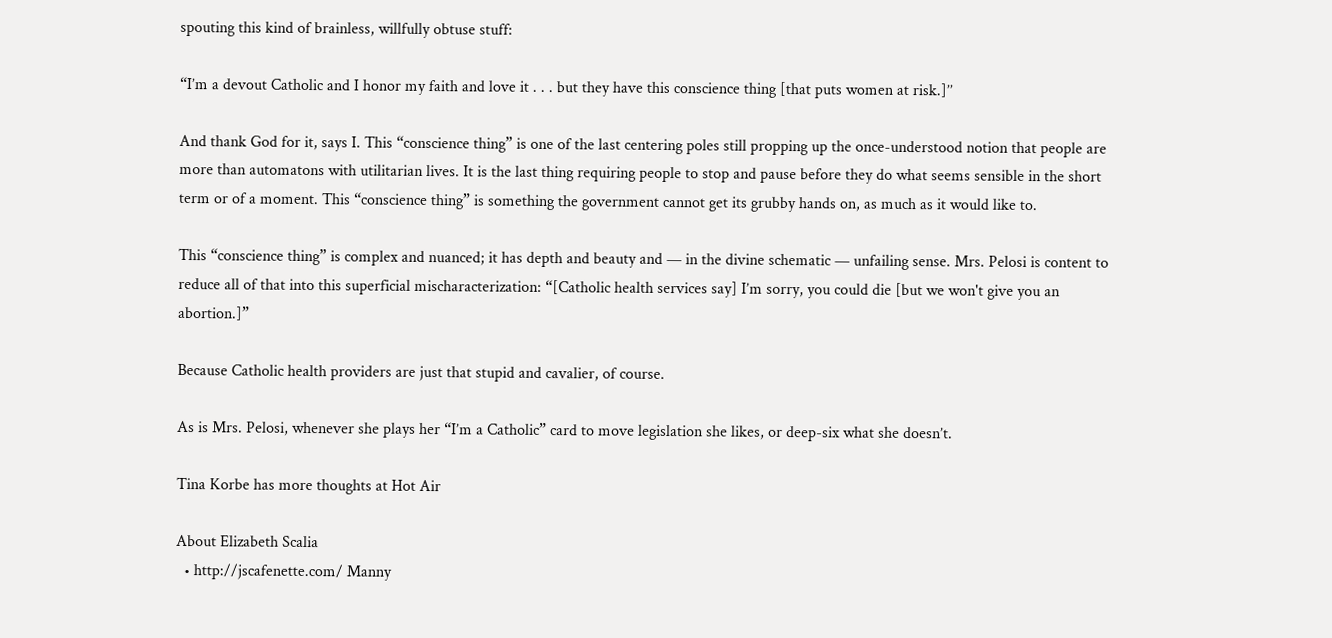spouting this kind of brainless, willfully obtuse stuff:

“I’m a devout Catholic and I honor my faith and love it . . . but they have this conscience thing [that puts women at risk.]’’

And thank God for it, says I. This “conscience thing” is one of the last centering poles still propping up the once-understood notion that people are more than automatons with utilitarian lives. It is the last thing requiring people to stop and pause before they do what seems sensible in the short term or of a moment. This “conscience thing” is something the government cannot get its grubby hands on, as much as it would like to.

This “conscience thing” is complex and nuanced; it has depth and beauty and — in the divine schematic — unfailing sense. Mrs. Pelosi is content to reduce all of that into this superficial mischaracterization: “[Catholic health services say] I’m sorry, you could die [but we won't give you an abortion.]”

Because Catholic health providers are just that stupid and cavalier, of course.

As is Mrs. Pelosi, whenever she plays her “I’m a Catholic” card to move legislation she likes, or deep-six what she doesn’t.

Tina Korbe has more thoughts at Hot Air

About Elizabeth Scalia
  • http://jscafenette.com/ Manny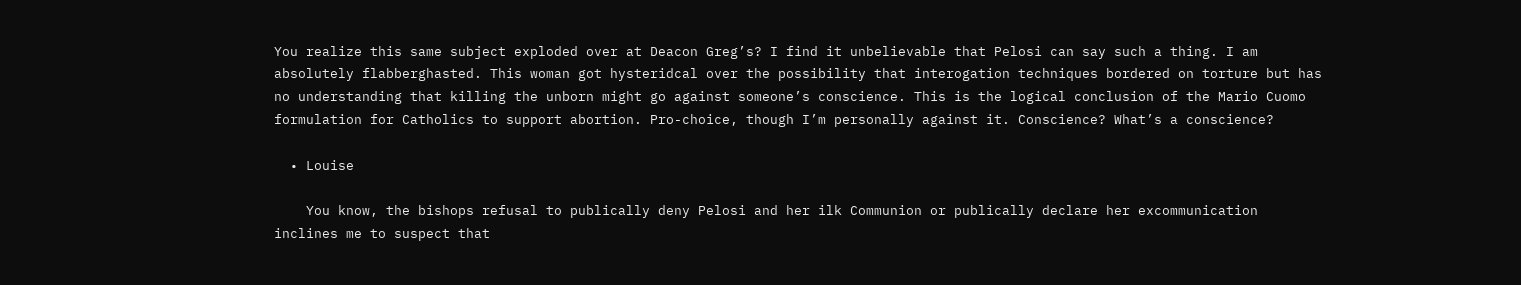You realize this same subject exploded over at Deacon Greg’s? I find it unbelievable that Pelosi can say such a thing. I am absolutely flabberghasted. This woman got hysteridcal over the possibility that interogation techniques bordered on torture but has no understanding that killing the unborn might go against someone’s conscience. This is the logical conclusion of the Mario Cuomo formulation for Catholics to support abortion. Pro-choice, though I’m personally against it. Conscience? What’s a conscience?

  • Louise

    You know, the bishops refusal to publically deny Pelosi and her ilk Communion or publically declare her excommunication inclines me to suspect that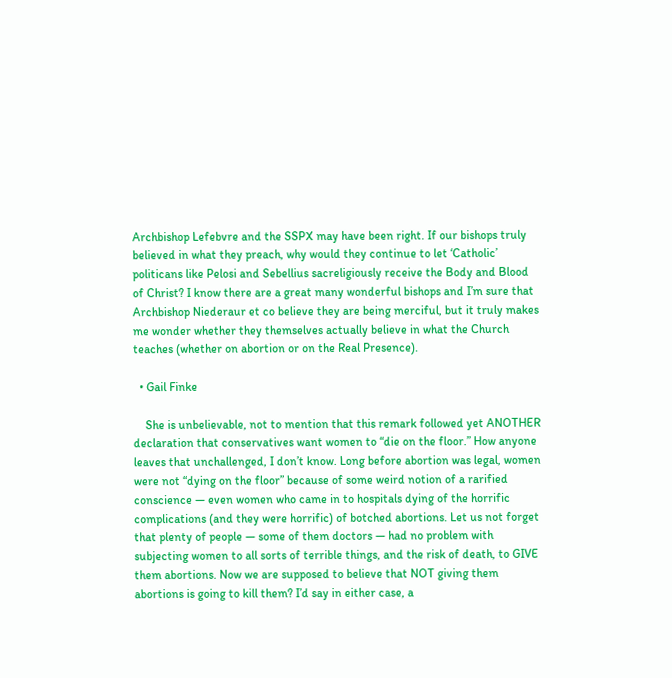Archbishop Lefebvre and the SSPX may have been right. If our bishops truly believed in what they preach, why would they continue to let ‘Catholic’ politicans like Pelosi and Sebellius sacreligiously receive the Body and Blood of Christ? I know there are a great many wonderful bishops and I’m sure that Archbishop Niederaur et co believe they are being merciful, but it truly makes me wonder whether they themselves actually believe in what the Church teaches (whether on abortion or on the Real Presence).

  • Gail Finke

    She is unbelievable, not to mention that this remark followed yet ANOTHER declaration that conservatives want women to “die on the floor.” How anyone leaves that unchallenged, I don’t know. Long before abortion was legal, women were not “dying on the floor” because of some weird notion of a rarified conscience — even women who came in to hospitals dying of the horrific complications (and they were horrific) of botched abortions. Let us not forget that plenty of people — some of them doctors — had no problem with subjecting women to all sorts of terrible things, and the risk of death, to GIVE them abortions. Now we are supposed to believe that NOT giving them abortions is going to kill them? I’d say in either case, a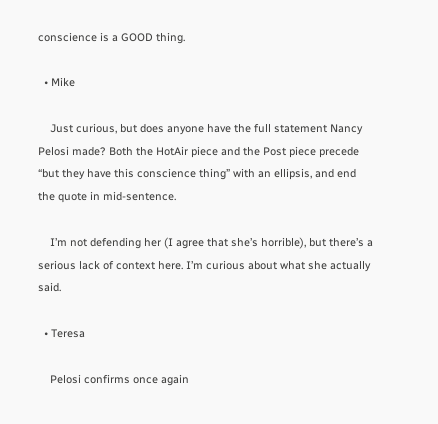conscience is a GOOD thing.

  • Mike

    Just curious, but does anyone have the full statement Nancy Pelosi made? Both the HotAir piece and the Post piece precede “but they have this conscience thing” with an ellipsis, and end the quote in mid-sentence.

    I’m not defending her (I agree that she’s horrible), but there’s a serious lack of context here. I’m curious about what she actually said.

  • Teresa

    Pelosi confirms once again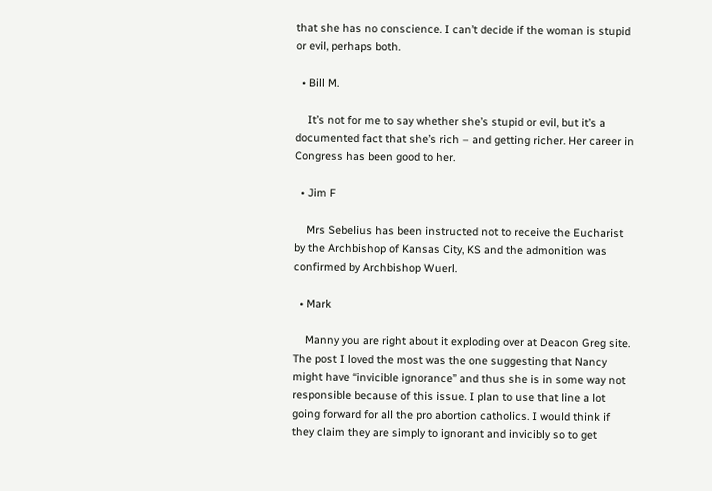that she has no conscience. I can’t decide if the woman is stupid or evil, perhaps both.

  • Bill M.

    It’s not for me to say whether she’s stupid or evil, but it’s a documented fact that she’s rich – and getting richer. Her career in Congress has been good to her.

  • Jim F

    Mrs Sebelius has been instructed not to receive the Eucharist by the Archbishop of Kansas City, KS and the admonition was confirmed by Archbishop Wuerl.

  • Mark

    Manny you are right about it exploding over at Deacon Greg site. The post I loved the most was the one suggesting that Nancy might have “invicible ignorance” and thus she is in some way not responsible because of this issue. I plan to use that line a lot going forward for all the pro abortion catholics. I would think if they claim they are simply to ignorant and invicibly so to get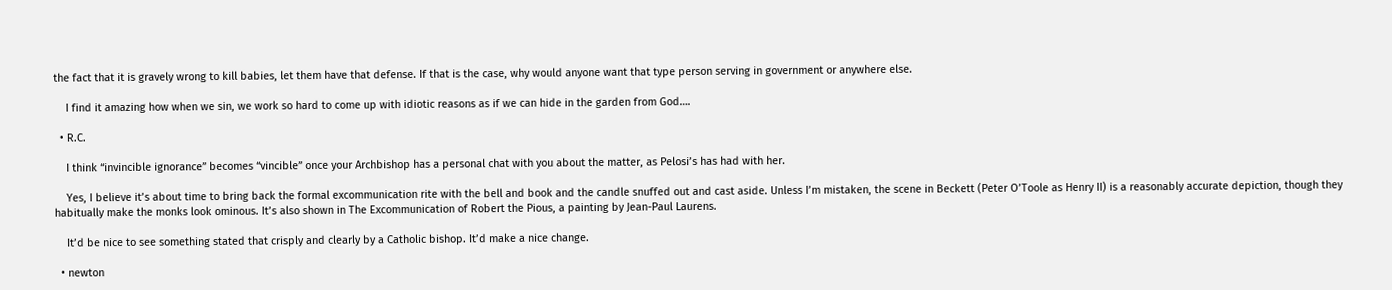the fact that it is gravely wrong to kill babies, let them have that defense. If that is the case, why would anyone want that type person serving in government or anywhere else.

    I find it amazing how when we sin, we work so hard to come up with idiotic reasons as if we can hide in the garden from God….

  • R.C.

    I think “invincible ignorance” becomes “vincible” once your Archbishop has a personal chat with you about the matter, as Pelosi’s has had with her.

    Yes, I believe it’s about time to bring back the formal excommunication rite with the bell and book and the candle snuffed out and cast aside. Unless I’m mistaken, the scene in Beckett (Peter O’Toole as Henry II) is a reasonably accurate depiction, though they habitually make the monks look ominous. It’s also shown in The Excommunication of Robert the Pious, a painting by Jean-Paul Laurens.

    It’d be nice to see something stated that crisply and clearly by a Catholic bishop. It’d make a nice change.

  • newton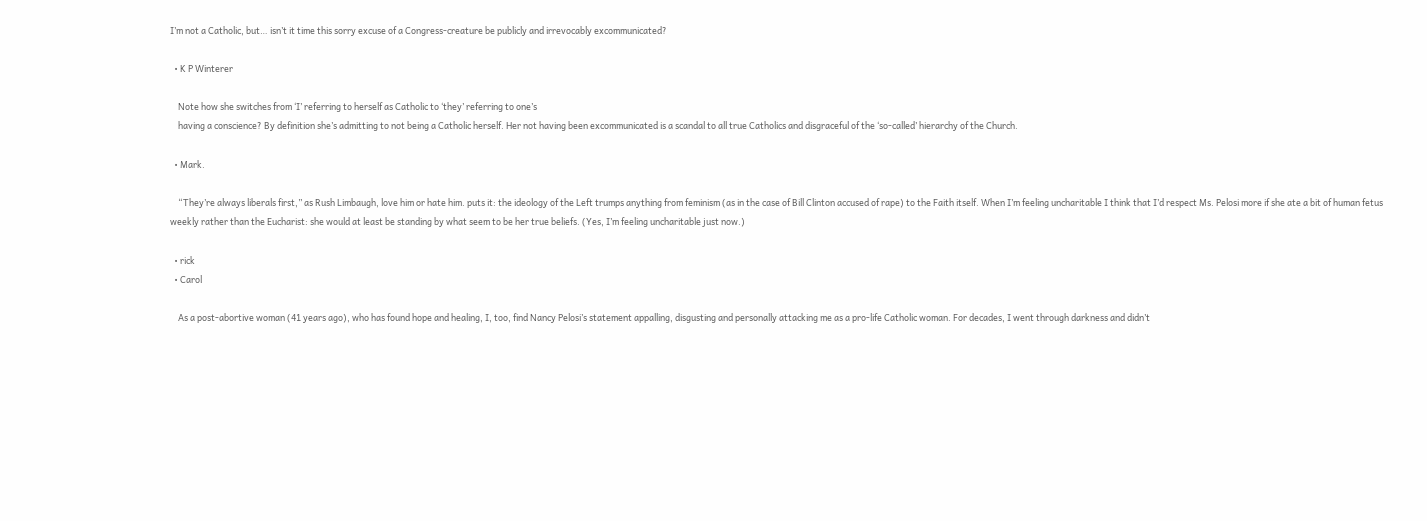I’m not a Catholic, but… isn’t it time this sorry excuse of a Congress-creature be publicly and irrevocably excommunicated?

  • K P Winterer

    Note how she switches from ‘I’ referring to herself as Catholic to ‘they’ referring to one’s
    having a conscience? By definition she’s admitting to not being a Catholic herself. Her not having been excommunicated is a scandal to all true Catholics and disgraceful of the ‘so-called’ hierarchy of the Church.

  • Mark.

    “They’re always liberals first,” as Rush Limbaugh, love him or hate him. puts it: the ideology of the Left trumps anything from feminism (as in the case of Bill Clinton accused of rape) to the Faith itself. When I’m feeling uncharitable I think that I’d respect Ms. Pelosi more if she ate a bit of human fetus weekly rather than the Eucharist: she would at least be standing by what seem to be her true beliefs. (Yes, I’m feeling uncharitable just now.)

  • rick
  • Carol

    As a post-abortive woman (41 years ago), who has found hope and healing, I, too, find Nancy Pelosi’s statement appalling, disgusting and personally attacking me as a pro-life Catholic woman. For decades, I went through darkness and didn’t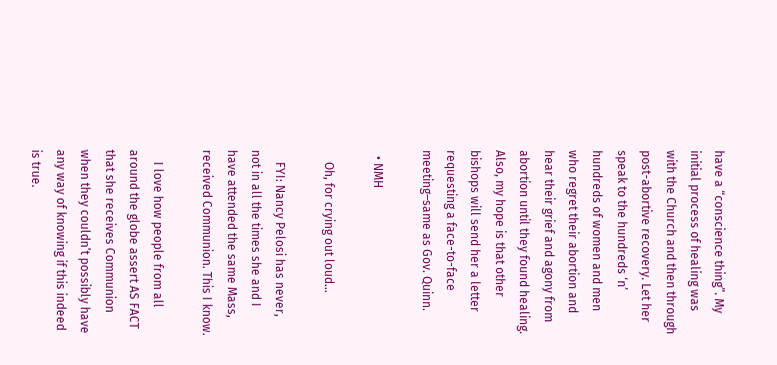have a “conscience thing”. My initial process of healing was with the Church and then through post-abortive recovery. Let her speak to the hundreds ‘n’ hundreds of women and men who regret their abortion and hear their grief and agony from abortion until they found healing. Also, my hope is that other bishops will send her a letter requesting a face-to-face meeting–same as Gov. Quinn.

  • NMH

    Oh, for crying out loud…

    FYI: Nancy Pelosi has never, not in all the times she and I have attended the same Mass, received Communion. This I know.

    I love how people from all around the globe assert AS FACT that she receives Communion when they couldn’t possibly have any way of knowing if this indeed is true.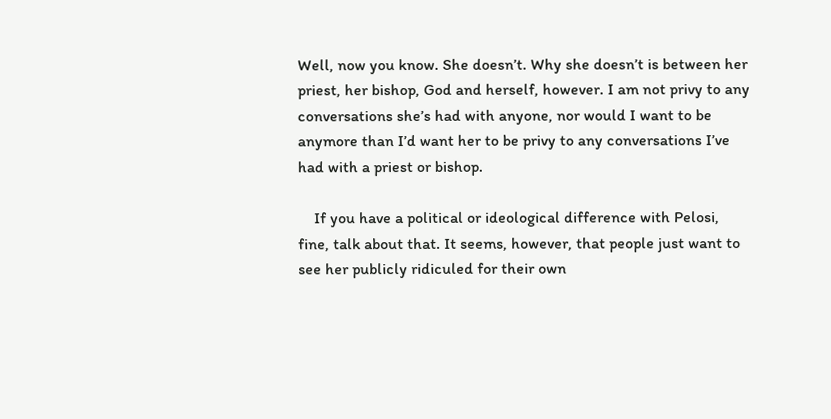Well, now you know. She doesn’t. Why she doesn’t is between her priest, her bishop, God and herself, however. I am not privy to any conversations she’s had with anyone, nor would I want to be anymore than I’d want her to be privy to any conversations I’ve had with a priest or bishop.

    If you have a political or ideological difference with Pelosi, fine, talk about that. It seems, however, that people just want to see her publicly ridiculed for their own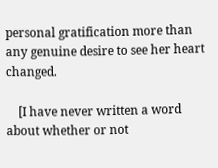personal gratification more than any genuine desire to see her heart changed.

    [I have never written a word about whether or not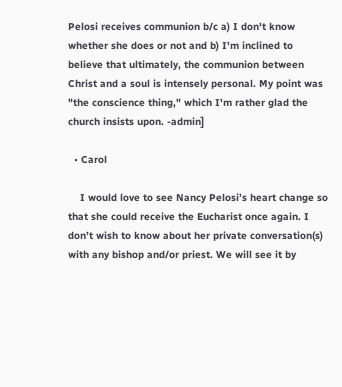Pelosi receives communion b/c a) I don't know whether she does or not and b) I'm inclined to believe that ultimately, the communion between Christ and a soul is intensely personal. My point was "the conscience thing," which I'm rather glad the church insists upon. -admin]

  • Carol

    I would love to see Nancy Pelosi’s heart change so that she could receive the Eucharist once again. I don’t wish to know about her private conversation(s) with any bishop and/or priest. We will see it by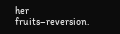her fruits–reversion.